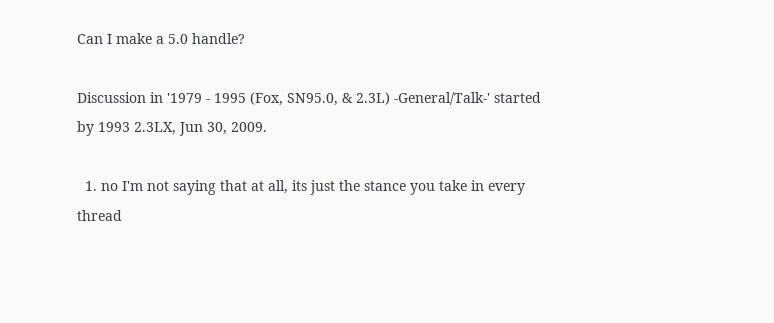Can I make a 5.0 handle?

Discussion in '1979 - 1995 (Fox, SN95.0, & 2.3L) -General/Talk-' started by 1993 2.3LX, Jun 30, 2009.

  1. no I'm not saying that at all, its just the stance you take in every thread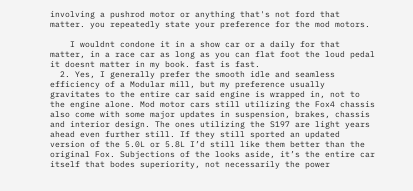involving a pushrod motor or anything that's not ford that matter. you repeatedly state your preference for the mod motors.

    I wouldnt condone it in a show car or a daily for that matter, in a race car as long as you can flat foot the loud pedal it doesnt matter in my book. fast is fast.
  2. Yes, I generally prefer the smooth idle and seamless efficiency of a Modular mill, but my preference usually gravitates to the entire car said engine is wrapped in, not to the engine alone. Mod motor cars still utilizing the Fox4 chassis also come with some major updates in suspension, brakes, chassis and interior design. The ones utilizing the S197 are light years ahead even further still. If they still sported an updated version of the 5.0L or 5.8L I’d still like them better than the original Fox. Subjections of the looks aside, it’s the entire car itself that bodes superiority, not necessarily the power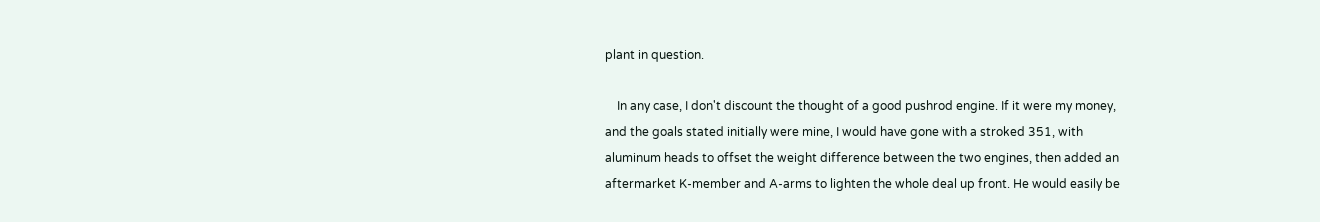plant in question.

    In any case, I don't discount the thought of a good pushrod engine. If it were my money, and the goals stated initially were mine, I would have gone with a stroked 351, with aluminum heads to offset the weight difference between the two engines, then added an aftermarket K-member and A-arms to lighten the whole deal up front. He would easily be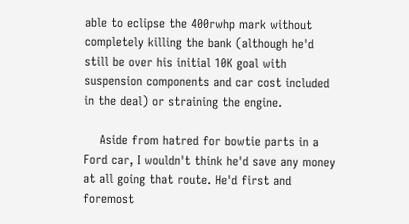able to eclipse the 400rwhp mark without completely killing the bank (although he'd still be over his initial 10K goal with suspension components and car cost included in the deal) or straining the engine.

    Aside from hatred for bowtie parts in a Ford car, I wouldn't think he'd save any money at all going that route. He'd first and foremost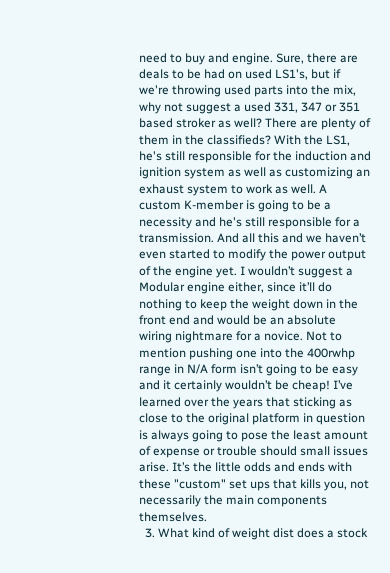need to buy and engine. Sure, there are deals to be had on used LS1's, but if we're throwing used parts into the mix, why not suggest a used 331, 347 or 351 based stroker as well? There are plenty of them in the classifieds? With the LS1, he's still responsible for the induction and ignition system as well as customizing an exhaust system to work as well. A custom K-member is going to be a necessity and he's still responsible for a transmission. And all this and we haven’t even started to modify the power output of the engine yet. I wouldn’t suggest a Modular engine either, since it’ll do nothing to keep the weight down in the front end and would be an absolute wiring nightmare for a novice. Not to mention pushing one into the 400rwhp range in N/A form isn’t going to be easy and it certainly wouldn’t be cheap! I’ve learned over the years that sticking as close to the original platform in question is always going to pose the least amount of expense or trouble should small issues arise. It’s the little odds and ends with these "custom" set ups that kills you, not necessarily the main components themselves.
  3. What kind of weight dist does a stock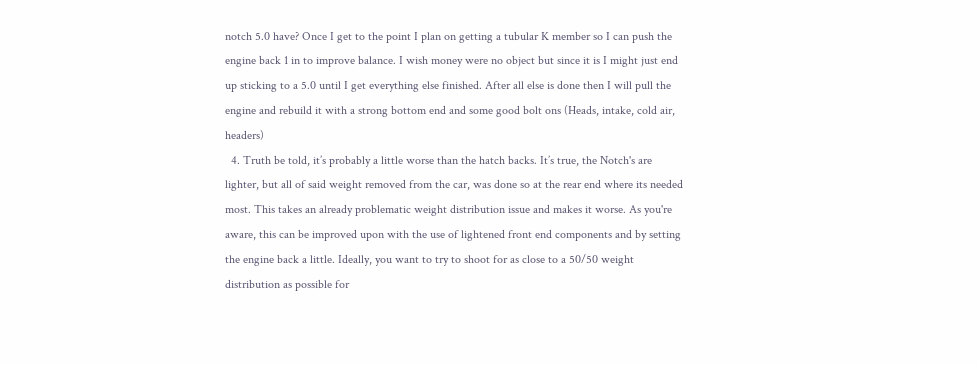notch 5.0 have? Once I get to the point I plan on getting a tubular K member so I can push the engine back 1 in to improve balance. I wish money were no object but since it is I might just end up sticking to a 5.0 until I get everything else finished. After all else is done then I will pull the engine and rebuild it with a strong bottom end and some good bolt ons (Heads, intake, cold air, headers)
  4. Truth be told, it’s probably a little worse than the hatch backs. It’s true, the Notch's are lighter, but all of said weight removed from the car, was done so at the rear end where its needed most. This takes an already problematic weight distribution issue and makes it worse. As you're aware, this can be improved upon with the use of lightened front end components and by setting the engine back a little. Ideally, you want to try to shoot for as close to a 50/50 weight distribution as possible for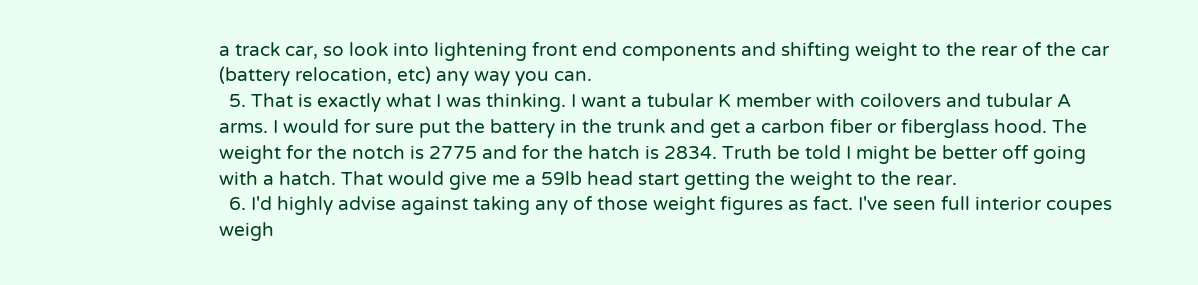a track car, so look into lightening front end components and shifting weight to the rear of the car (battery relocation, etc) any way you can.
  5. That is exactly what I was thinking. I want a tubular K member with coilovers and tubular A arms. I would for sure put the battery in the trunk and get a carbon fiber or fiberglass hood. The weight for the notch is 2775 and for the hatch is 2834. Truth be told I might be better off going with a hatch. That would give me a 59lb head start getting the weight to the rear.
  6. I'd highly advise against taking any of those weight figures as fact. I've seen full interior coupes weigh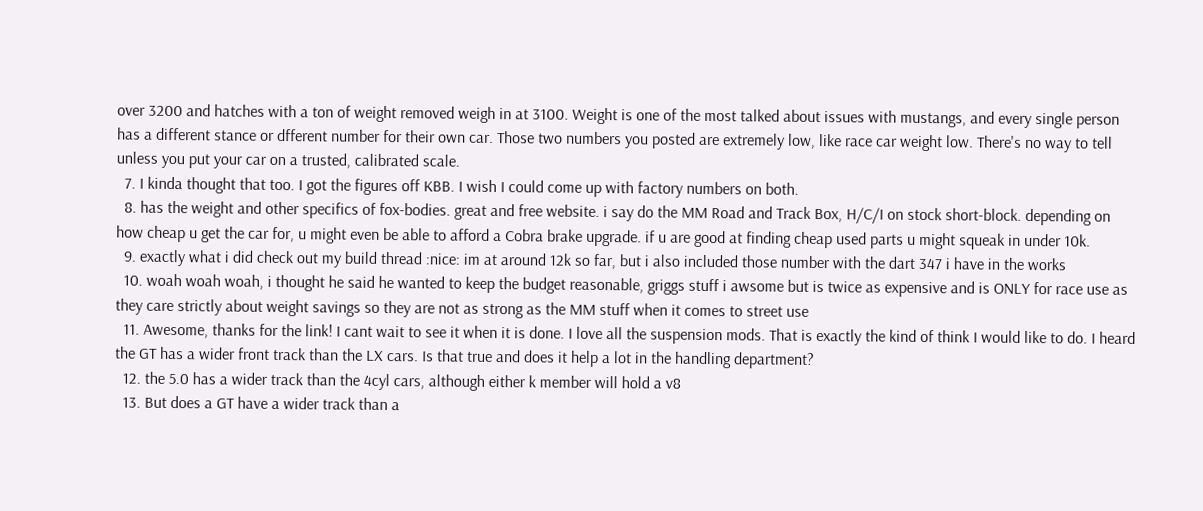over 3200 and hatches with a ton of weight removed weigh in at 3100. Weight is one of the most talked about issues with mustangs, and every single person has a different stance or dfferent number for their own car. Those two numbers you posted are extremely low, like race car weight low. There's no way to tell unless you put your car on a trusted, calibrated scale.
  7. I kinda thought that too. I got the figures off KBB. I wish I could come up with factory numbers on both.
  8. has the weight and other specifics of fox-bodies. great and free website. i say do the MM Road and Track Box, H/C/I on stock short-block. depending on how cheap u get the car for, u might even be able to afford a Cobra brake upgrade. if u are good at finding cheap used parts u might squeak in under 10k.
  9. exactly what i did check out my build thread :nice: im at around 12k so far, but i also included those number with the dart 347 i have in the works
  10. woah woah woah, i thought he said he wanted to keep the budget reasonable, griggs stuff i awsome but is twice as expensive and is ONLY for race use as they care strictly about weight savings so they are not as strong as the MM stuff when it comes to street use
  11. Awesome, thanks for the link! I cant wait to see it when it is done. I love all the suspension mods. That is exactly the kind of think I would like to do. I heard the GT has a wider front track than the LX cars. Is that true and does it help a lot in the handling department?
  12. the 5.0 has a wider track than the 4cyl cars, although either k member will hold a v8
  13. But does a GT have a wider track than a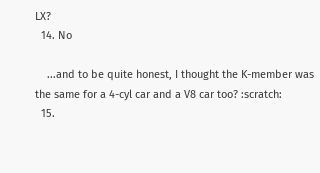LX?
  14. No

    ...and to be quite honest, I thought the K-member was the same for a 4-cyl car and a V8 car too? :scratch:
  15.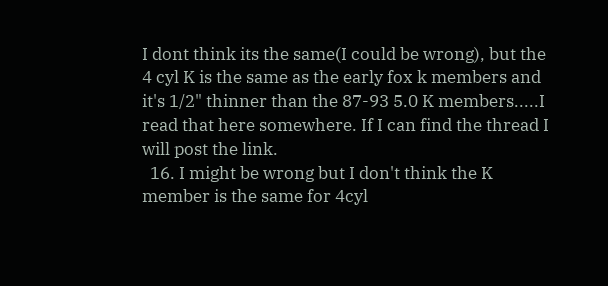I dont think its the same(I could be wrong), but the 4 cyl K is the same as the early fox k members and it's 1/2" thinner than the 87-93 5.0 K members.....I read that here somewhere. If I can find the thread I will post the link.
  16. I might be wrong but I don't think the K member is the same for 4cyl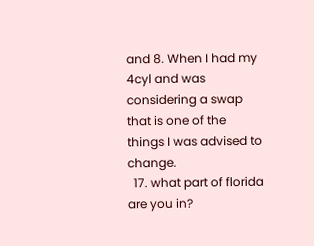and 8. When I had my 4cyl and was considering a swap that is one of the things I was advised to change.
  17. what part of florida are you in?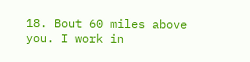18. Bout 60 miles above you. I work in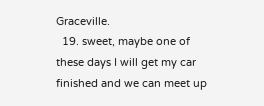Graceville.
  19. sweet, maybe one of these days I will get my car finished and we can meet up